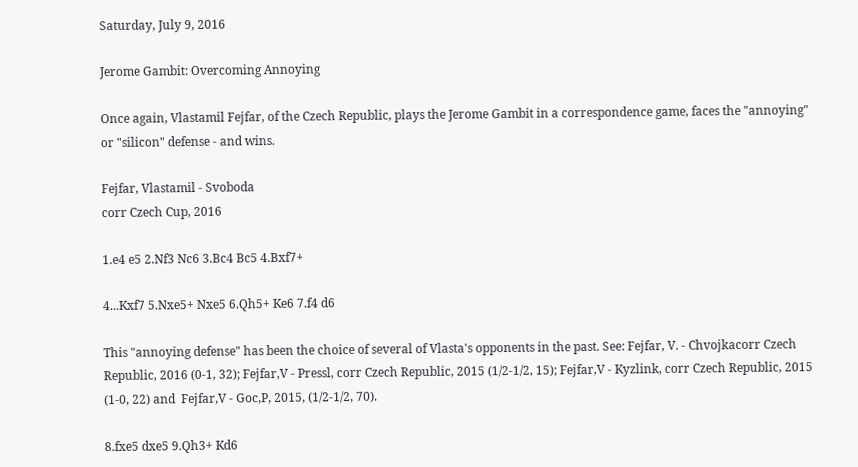Saturday, July 9, 2016

Jerome Gambit: Overcoming Annoying

Once again, Vlastamil Fejfar, of the Czech Republic, plays the Jerome Gambit in a correspondence game, faces the "annoying" or "silicon" defense - and wins.

Fejfar, Vlastamil - Svoboda
corr Czech Cup, 2016

1.e4 e5 2.Nf3 Nc6 3.Bc4 Bc5 4.Bxf7+

4...Kxf7 5.Nxe5+ Nxe5 6.Qh5+ Ke6 7.f4 d6

This "annoying defense" has been the choice of several of Vlasta's opponents in the past. See: Fejfar, V. - Chvojkacorr Czech Republic, 2016 (0-1, 32); Fejfar,V - Pressl, corr Czech Republic, 2015 (1/2-1/2, 15); Fejfar,V - Kyzlink, corr Czech Republic, 2015 (1-0, 22) and  Fejfar,V - Goc,P, 2015, (1/2-1/2, 70).

8.fxe5 dxe5 9.Qh3+ Kd6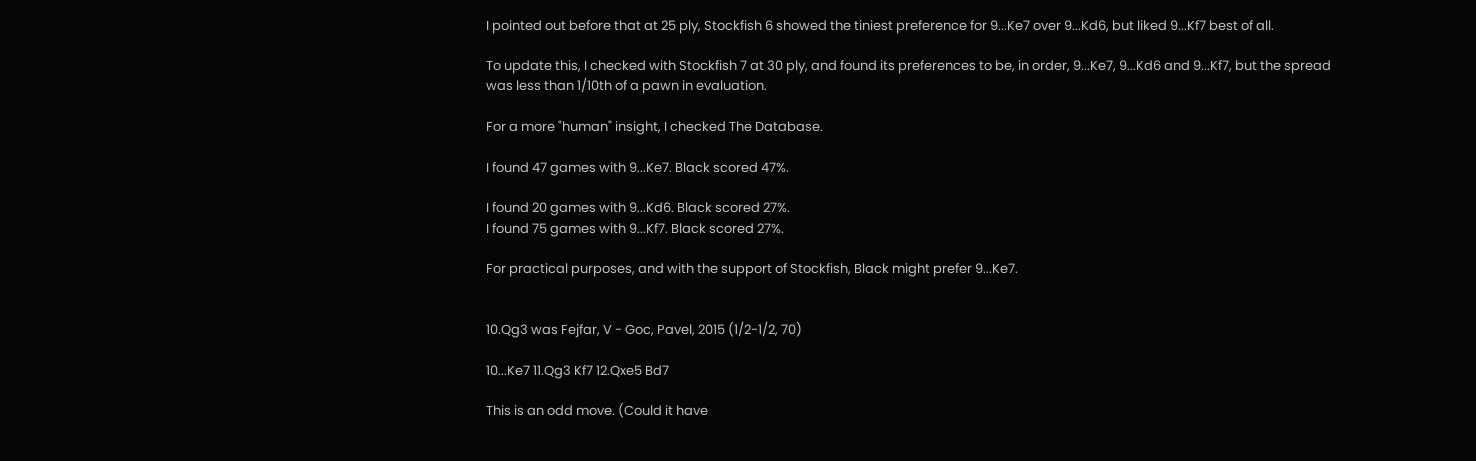I pointed out before that at 25 ply, Stockfish 6 showed the tiniest preference for 9...Ke7 over 9...Kd6, but liked 9...Kf7 best of all.

To update this, I checked with Stockfish 7 at 30 ply, and found its preferences to be, in order, 9...Ke7, 9...Kd6 and 9...Kf7, but the spread was less than 1/10th of a pawn in evaluation.

For a more "human" insight, I checked The Database.

I found 47 games with 9...Ke7. Black scored 47%.

I found 20 games with 9...Kd6. Black scored 27%.
I found 75 games with 9...Kf7. Black scored 27%.

For practical purposes, and with the support of Stockfish, Black might prefer 9...Ke7.


10.Qg3 was Fejfar, V - Goc, Pavel, 2015 (1/2-1/2, 70)

10...Ke7 11.Qg3 Kf7 12.Qxe5 Bd7

This is an odd move. (Could it have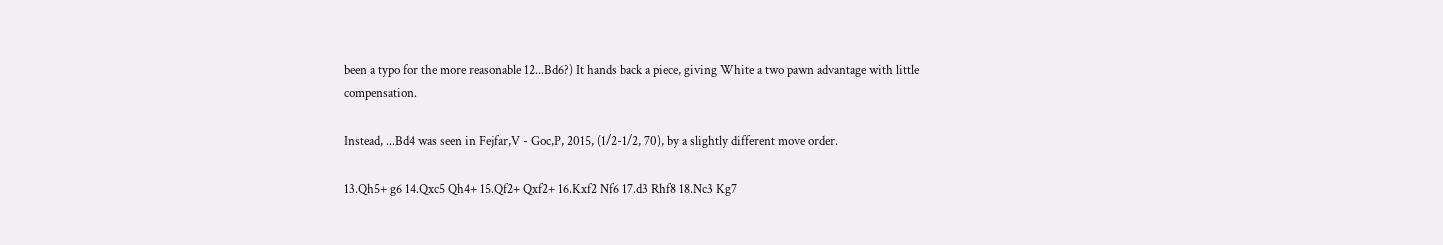been a typo for the more reasonable 12...Bd6?) It hands back a piece, giving White a two pawn advantage with little compensation.

Instead, ...Bd4 was seen in Fejfar,V - Goc,P, 2015, (1/2-1/2, 70), by a slightly different move order.

13.Qh5+ g6 14.Qxc5 Qh4+ 15.Qf2+ Qxf2+ 16.Kxf2 Nf6 17.d3 Rhf8 18.Nc3 Kg7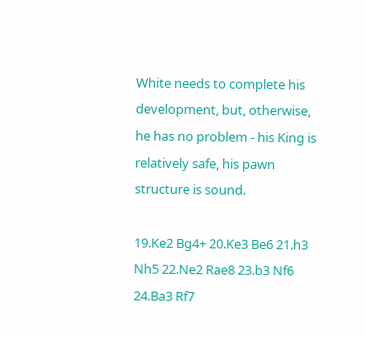White needs to complete his development, but, otherwise, he has no problem - his King is relatively safe, his pawn structure is sound.

19.Ke2 Bg4+ 20.Ke3 Be6 21.h3 Nh5 22.Ne2 Rae8 23.b3 Nf6 24.Ba3 Rf7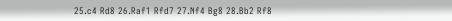25.c4 Rd8 26.Raf1 Rfd7 27.Nf4 Bg8 28.Bb2 Rf8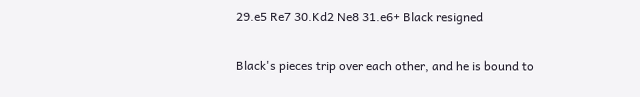29.e5 Re7 30.Kd2 Ne8 31.e6+ Black resigned

Black's pieces trip over each other, and he is bound to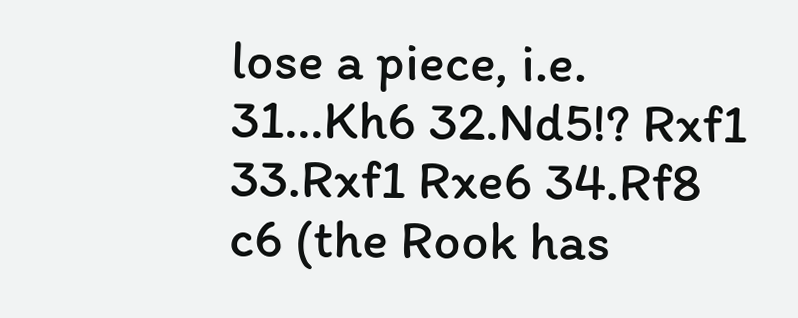lose a piece, i.e. 31...Kh6 32.Nd5!? Rxf1 33.Rxf1 Rxe6 34.Rf8 c6 (the Rook has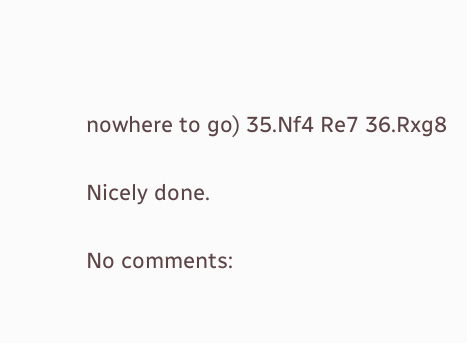nowhere to go) 35.Nf4 Re7 36.Rxg8

Nicely done.

No comments: